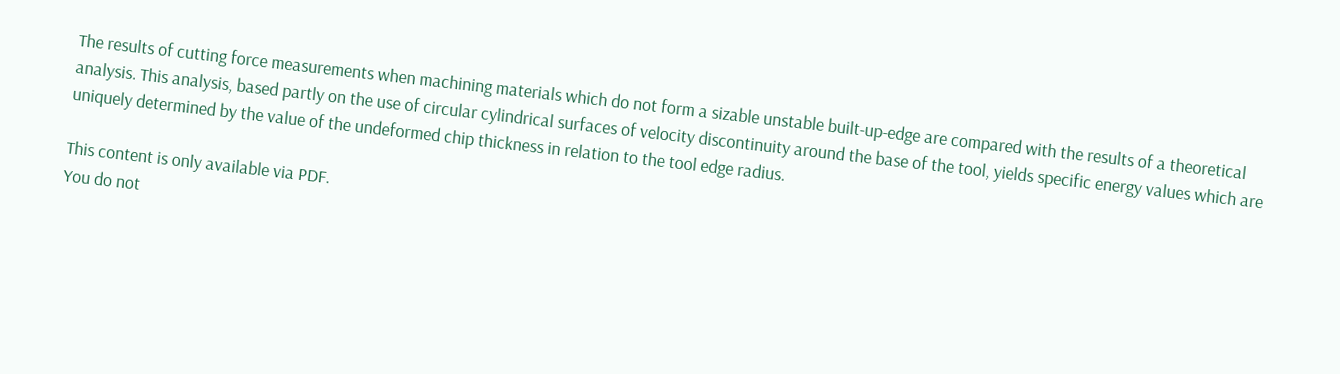The results of cutting force measurements when machining materials which do not form a sizable unstable built-up-edge are compared with the results of a theoretical analysis. This analysis, based partly on the use of circular cylindrical surfaces of velocity discontinuity around the base of the tool, yields specific energy values which are uniquely determined by the value of the undeformed chip thickness in relation to the tool edge radius.

This content is only available via PDF.
You do not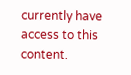currently have access to this content.